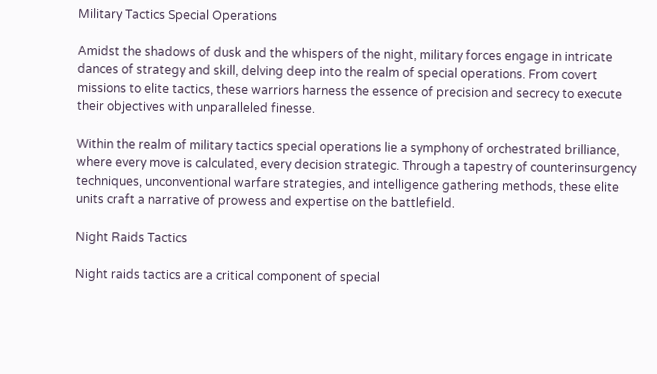Military Tactics Special Operations

Amidst the shadows of dusk and the whispers of the night, military forces engage in intricate dances of strategy and skill, delving deep into the realm of special operations. From covert missions to elite tactics, these warriors harness the essence of precision and secrecy to execute their objectives with unparalleled finesse.

Within the realm of military tactics special operations lie a symphony of orchestrated brilliance, where every move is calculated, every decision strategic. Through a tapestry of counterinsurgency techniques, unconventional warfare strategies, and intelligence gathering methods, these elite units craft a narrative of prowess and expertise on the battlefield.

Night Raids Tactics

Night raids tactics are a critical component of special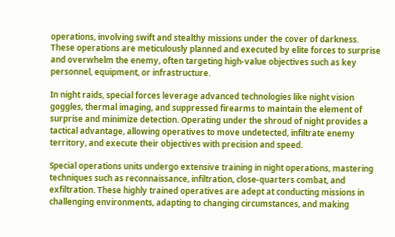operations, involving swift and stealthy missions under the cover of darkness. These operations are meticulously planned and executed by elite forces to surprise and overwhelm the enemy, often targeting high-value objectives such as key personnel, equipment, or infrastructure.

In night raids, special forces leverage advanced technologies like night vision goggles, thermal imaging, and suppressed firearms to maintain the element of surprise and minimize detection. Operating under the shroud of night provides a tactical advantage, allowing operatives to move undetected, infiltrate enemy territory, and execute their objectives with precision and speed.

Special operations units undergo extensive training in night operations, mastering techniques such as reconnaissance, infiltration, close-quarters combat, and exfiltration. These highly trained operatives are adept at conducting missions in challenging environments, adapting to changing circumstances, and making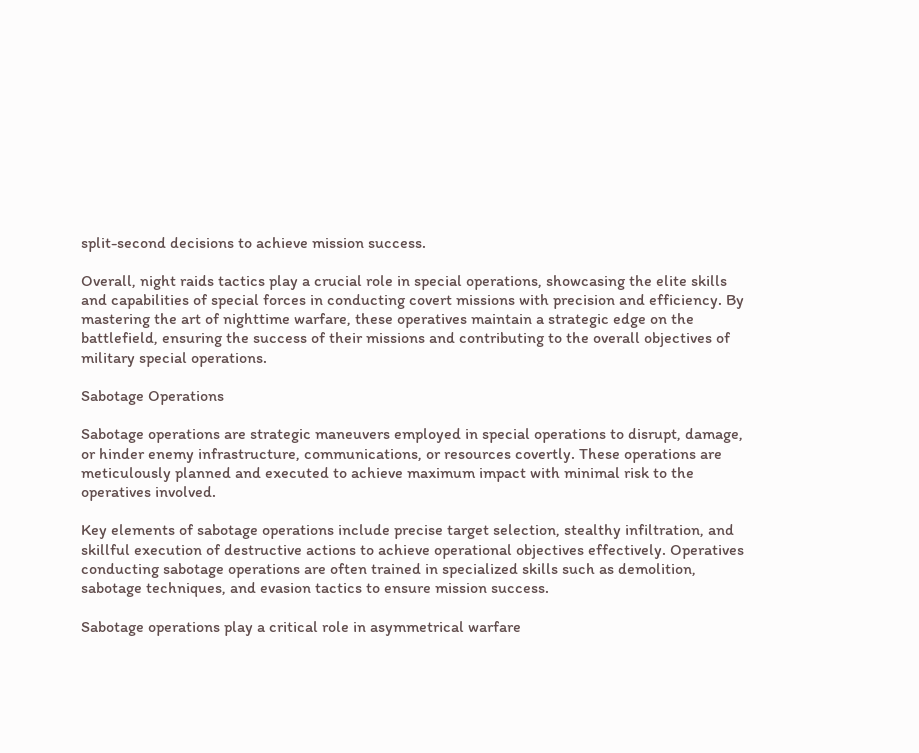split-second decisions to achieve mission success.

Overall, night raids tactics play a crucial role in special operations, showcasing the elite skills and capabilities of special forces in conducting covert missions with precision and efficiency. By mastering the art of nighttime warfare, these operatives maintain a strategic edge on the battlefield, ensuring the success of their missions and contributing to the overall objectives of military special operations.

Sabotage Operations

Sabotage operations are strategic maneuvers employed in special operations to disrupt, damage, or hinder enemy infrastructure, communications, or resources covertly. These operations are meticulously planned and executed to achieve maximum impact with minimal risk to the operatives involved.

Key elements of sabotage operations include precise target selection, stealthy infiltration, and skillful execution of destructive actions to achieve operational objectives effectively. Operatives conducting sabotage operations are often trained in specialized skills such as demolition, sabotage techniques, and evasion tactics to ensure mission success.

Sabotage operations play a critical role in asymmetrical warfare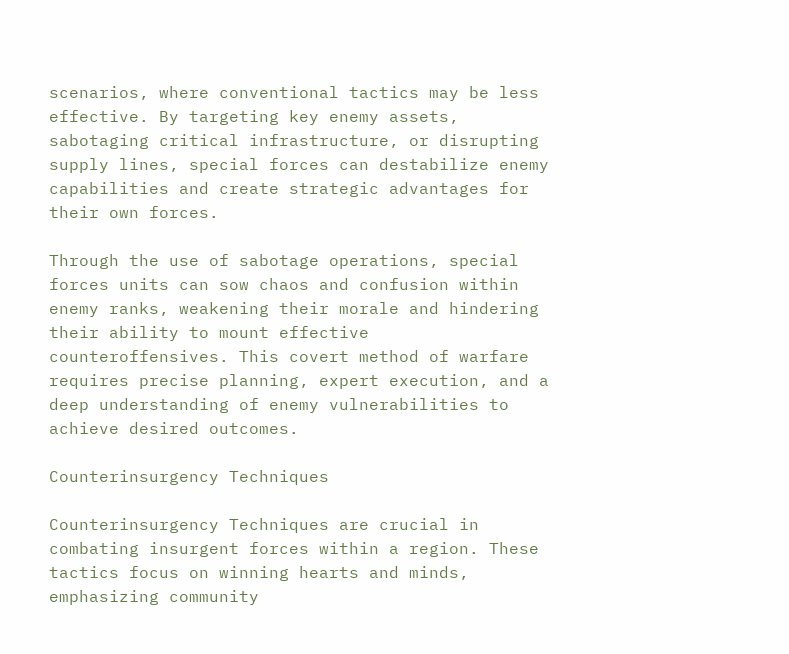scenarios, where conventional tactics may be less effective. By targeting key enemy assets, sabotaging critical infrastructure, or disrupting supply lines, special forces can destabilize enemy capabilities and create strategic advantages for their own forces.

Through the use of sabotage operations, special forces units can sow chaos and confusion within enemy ranks, weakening their morale and hindering their ability to mount effective counteroffensives. This covert method of warfare requires precise planning, expert execution, and a deep understanding of enemy vulnerabilities to achieve desired outcomes.

Counterinsurgency Techniques

Counterinsurgency Techniques are crucial in combating insurgent forces within a region. These tactics focus on winning hearts and minds, emphasizing community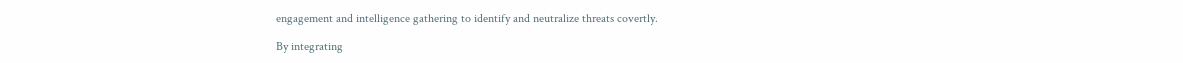engagement and intelligence gathering to identify and neutralize threats covertly.

By integrating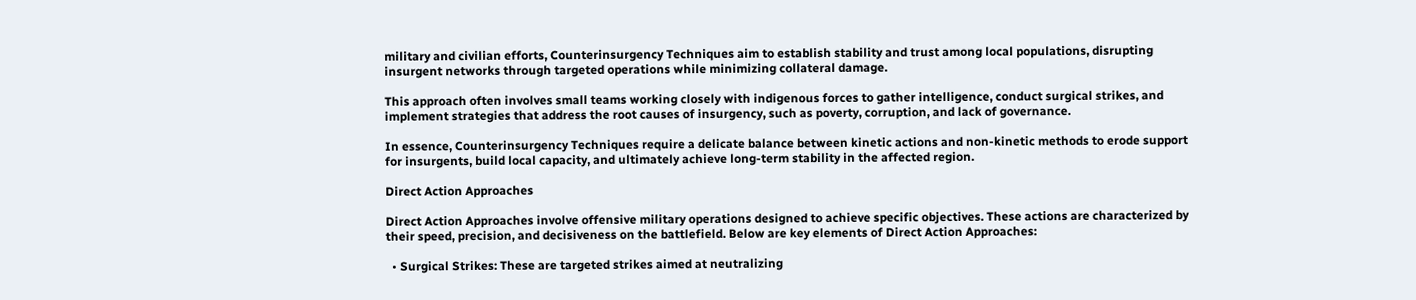military and civilian efforts, Counterinsurgency Techniques aim to establish stability and trust among local populations, disrupting insurgent networks through targeted operations while minimizing collateral damage.

This approach often involves small teams working closely with indigenous forces to gather intelligence, conduct surgical strikes, and implement strategies that address the root causes of insurgency, such as poverty, corruption, and lack of governance.

In essence, Counterinsurgency Techniques require a delicate balance between kinetic actions and non-kinetic methods to erode support for insurgents, build local capacity, and ultimately achieve long-term stability in the affected region.

Direct Action Approaches

Direct Action Approaches involve offensive military operations designed to achieve specific objectives. These actions are characterized by their speed, precision, and decisiveness on the battlefield. Below are key elements of Direct Action Approaches:

  • Surgical Strikes: These are targeted strikes aimed at neutralizing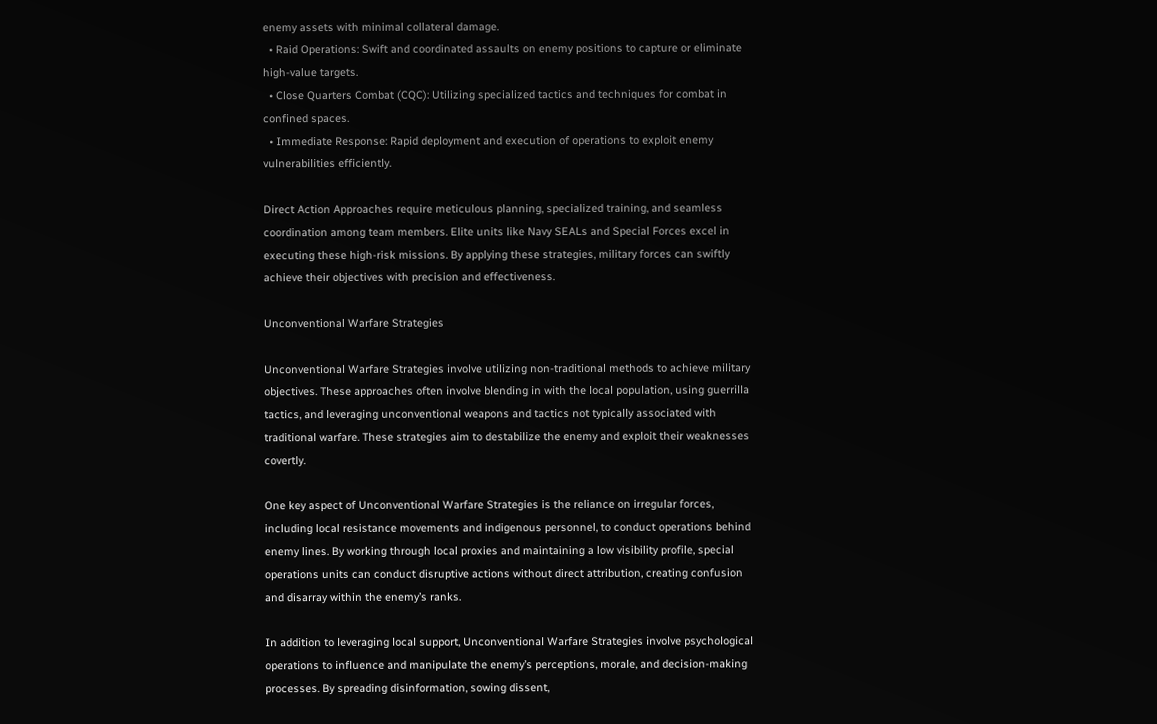enemy assets with minimal collateral damage.
  • Raid Operations: Swift and coordinated assaults on enemy positions to capture or eliminate high-value targets.
  • Close Quarters Combat (CQC): Utilizing specialized tactics and techniques for combat in confined spaces.
  • Immediate Response: Rapid deployment and execution of operations to exploit enemy vulnerabilities efficiently.

Direct Action Approaches require meticulous planning, specialized training, and seamless coordination among team members. Elite units like Navy SEALs and Special Forces excel in executing these high-risk missions. By applying these strategies, military forces can swiftly achieve their objectives with precision and effectiveness.

Unconventional Warfare Strategies

Unconventional Warfare Strategies involve utilizing non-traditional methods to achieve military objectives. These approaches often involve blending in with the local population, using guerrilla tactics, and leveraging unconventional weapons and tactics not typically associated with traditional warfare. These strategies aim to destabilize the enemy and exploit their weaknesses covertly.

One key aspect of Unconventional Warfare Strategies is the reliance on irregular forces, including local resistance movements and indigenous personnel, to conduct operations behind enemy lines. By working through local proxies and maintaining a low visibility profile, special operations units can conduct disruptive actions without direct attribution, creating confusion and disarray within the enemy’s ranks.

In addition to leveraging local support, Unconventional Warfare Strategies involve psychological operations to influence and manipulate the enemy’s perceptions, morale, and decision-making processes. By spreading disinformation, sowing dissent,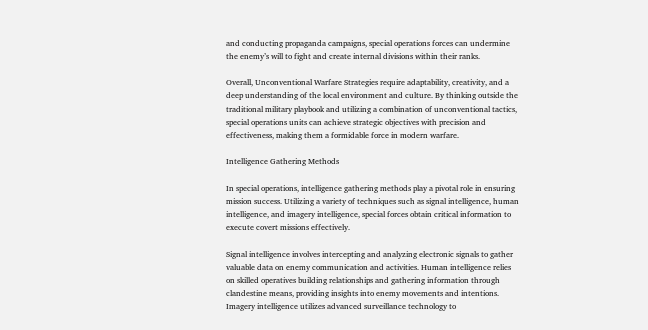and conducting propaganda campaigns, special operations forces can undermine the enemy’s will to fight and create internal divisions within their ranks.

Overall, Unconventional Warfare Strategies require adaptability, creativity, and a deep understanding of the local environment and culture. By thinking outside the traditional military playbook and utilizing a combination of unconventional tactics, special operations units can achieve strategic objectives with precision and effectiveness, making them a formidable force in modern warfare.

Intelligence Gathering Methods

In special operations, intelligence gathering methods play a pivotal role in ensuring mission success. Utilizing a variety of techniques such as signal intelligence, human intelligence, and imagery intelligence, special forces obtain critical information to execute covert missions effectively.

Signal intelligence involves intercepting and analyzing electronic signals to gather valuable data on enemy communication and activities. Human intelligence relies on skilled operatives building relationships and gathering information through clandestine means, providing insights into enemy movements and intentions. Imagery intelligence utilizes advanced surveillance technology to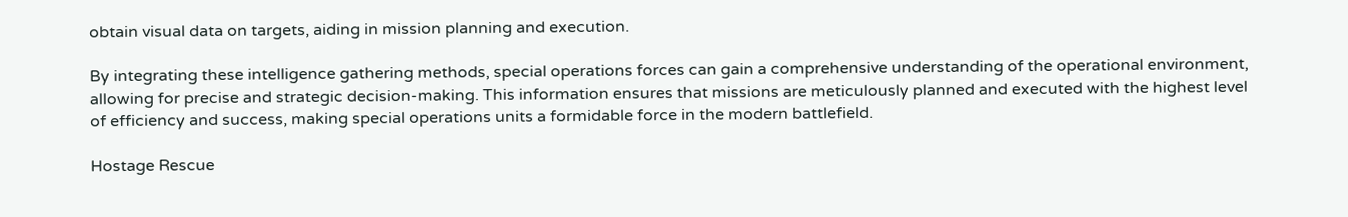obtain visual data on targets, aiding in mission planning and execution.

By integrating these intelligence gathering methods, special operations forces can gain a comprehensive understanding of the operational environment, allowing for precise and strategic decision-making. This information ensures that missions are meticulously planned and executed with the highest level of efficiency and success, making special operations units a formidable force in the modern battlefield.

Hostage Rescue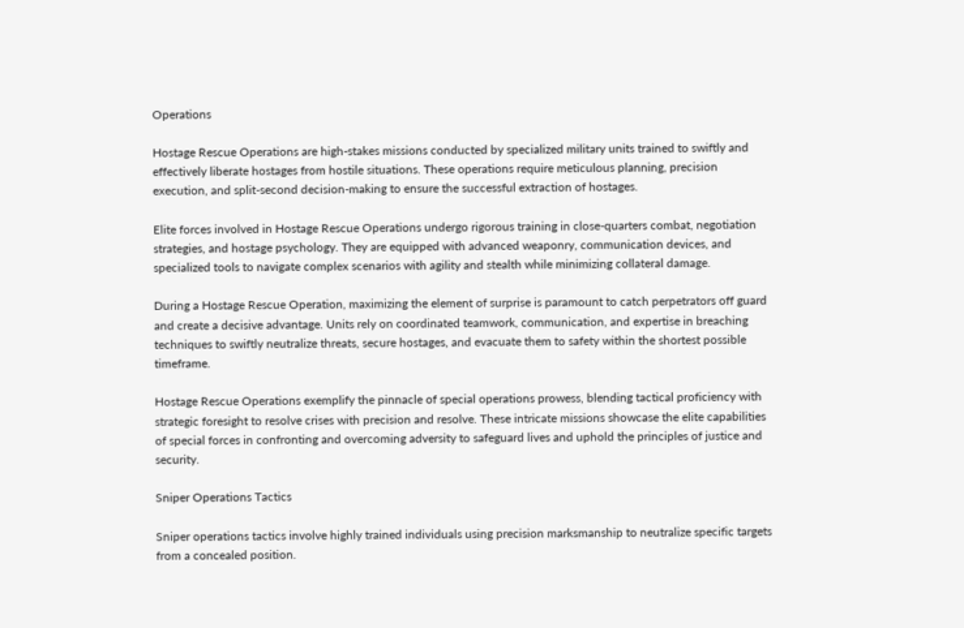Operations

Hostage Rescue Operations are high-stakes missions conducted by specialized military units trained to swiftly and effectively liberate hostages from hostile situations. These operations require meticulous planning, precision execution, and split-second decision-making to ensure the successful extraction of hostages.

Elite forces involved in Hostage Rescue Operations undergo rigorous training in close-quarters combat, negotiation strategies, and hostage psychology. They are equipped with advanced weaponry, communication devices, and specialized tools to navigate complex scenarios with agility and stealth while minimizing collateral damage.

During a Hostage Rescue Operation, maximizing the element of surprise is paramount to catch perpetrators off guard and create a decisive advantage. Units rely on coordinated teamwork, communication, and expertise in breaching techniques to swiftly neutralize threats, secure hostages, and evacuate them to safety within the shortest possible timeframe.

Hostage Rescue Operations exemplify the pinnacle of special operations prowess, blending tactical proficiency with strategic foresight to resolve crises with precision and resolve. These intricate missions showcase the elite capabilities of special forces in confronting and overcoming adversity to safeguard lives and uphold the principles of justice and security.

Sniper Operations Tactics

Sniper operations tactics involve highly trained individuals using precision marksmanship to neutralize specific targets from a concealed position.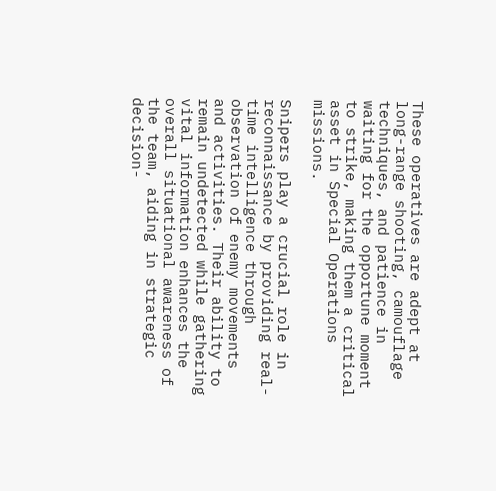These operatives are adept at long-range shooting, camouflage techniques, and patience in waiting for the opportune moment to strike, making them a critical asset in Special Operations missions.

Snipers play a crucial role in reconnaissance by providing real-time intelligence through observation of enemy movements and activities. Their ability to remain undetected while gathering vital information enhances the overall situational awareness of the team, aiding in strategic decision-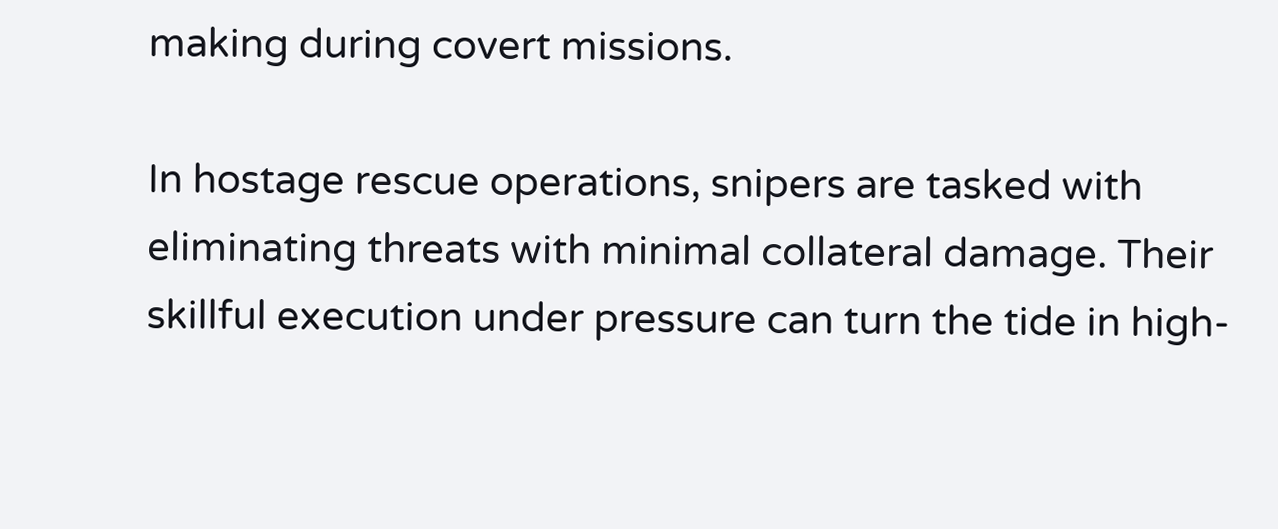making during covert missions.

In hostage rescue operations, snipers are tasked with eliminating threats with minimal collateral damage. Their skillful execution under pressure can turn the tide in high-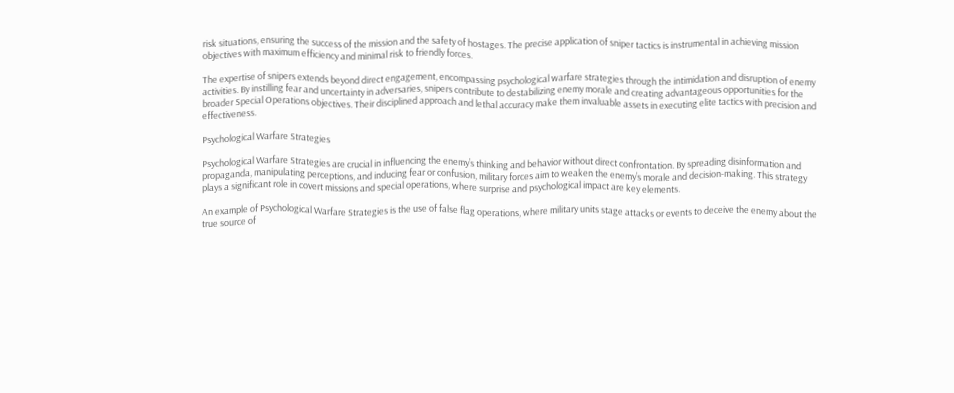risk situations, ensuring the success of the mission and the safety of hostages. The precise application of sniper tactics is instrumental in achieving mission objectives with maximum efficiency and minimal risk to friendly forces.

The expertise of snipers extends beyond direct engagement, encompassing psychological warfare strategies through the intimidation and disruption of enemy activities. By instilling fear and uncertainty in adversaries, snipers contribute to destabilizing enemy morale and creating advantageous opportunities for the broader Special Operations objectives. Their disciplined approach and lethal accuracy make them invaluable assets in executing elite tactics with precision and effectiveness.

Psychological Warfare Strategies

Psychological Warfare Strategies are crucial in influencing the enemy’s thinking and behavior without direct confrontation. By spreading disinformation and propaganda, manipulating perceptions, and inducing fear or confusion, military forces aim to weaken the enemy’s morale and decision-making. This strategy plays a significant role in covert missions and special operations, where surprise and psychological impact are key elements.

An example of Psychological Warfare Strategies is the use of false flag operations, where military units stage attacks or events to deceive the enemy about the true source of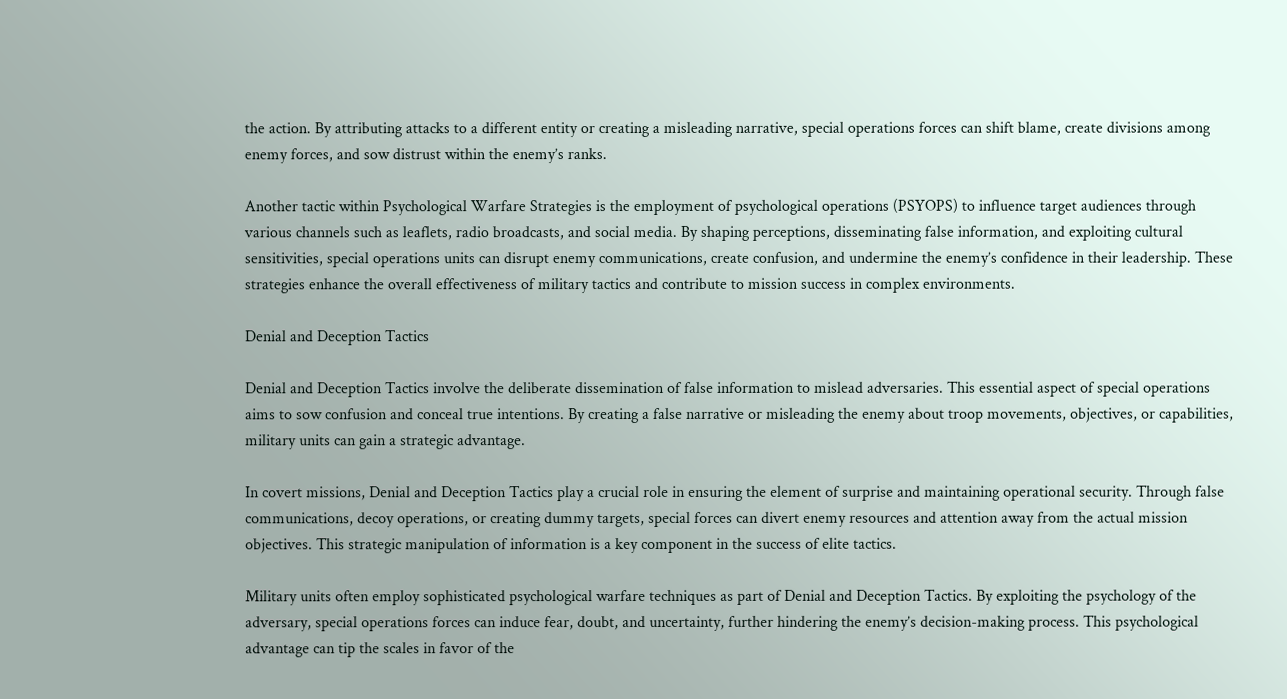the action. By attributing attacks to a different entity or creating a misleading narrative, special operations forces can shift blame, create divisions among enemy forces, and sow distrust within the enemy’s ranks.

Another tactic within Psychological Warfare Strategies is the employment of psychological operations (PSYOPS) to influence target audiences through various channels such as leaflets, radio broadcasts, and social media. By shaping perceptions, disseminating false information, and exploiting cultural sensitivities, special operations units can disrupt enemy communications, create confusion, and undermine the enemy’s confidence in their leadership. These strategies enhance the overall effectiveness of military tactics and contribute to mission success in complex environments.

Denial and Deception Tactics

Denial and Deception Tactics involve the deliberate dissemination of false information to mislead adversaries. This essential aspect of special operations aims to sow confusion and conceal true intentions. By creating a false narrative or misleading the enemy about troop movements, objectives, or capabilities, military units can gain a strategic advantage.

In covert missions, Denial and Deception Tactics play a crucial role in ensuring the element of surprise and maintaining operational security. Through false communications, decoy operations, or creating dummy targets, special forces can divert enemy resources and attention away from the actual mission objectives. This strategic manipulation of information is a key component in the success of elite tactics.

Military units often employ sophisticated psychological warfare techniques as part of Denial and Deception Tactics. By exploiting the psychology of the adversary, special operations forces can induce fear, doubt, and uncertainty, further hindering the enemy’s decision-making process. This psychological advantage can tip the scales in favor of the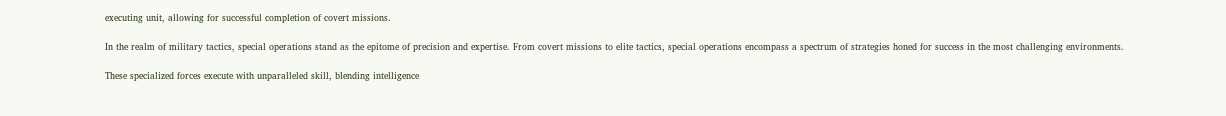executing unit, allowing for successful completion of covert missions.

In the realm of military tactics, special operations stand as the epitome of precision and expertise. From covert missions to elite tactics, special operations encompass a spectrum of strategies honed for success in the most challenging environments.

These specialized forces execute with unparalleled skill, blending intelligence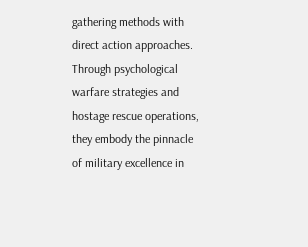gathering methods with direct action approaches. Through psychological warfare strategies and hostage rescue operations, they embody the pinnacle of military excellence in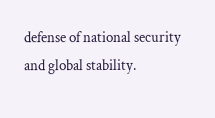defense of national security and global stability.